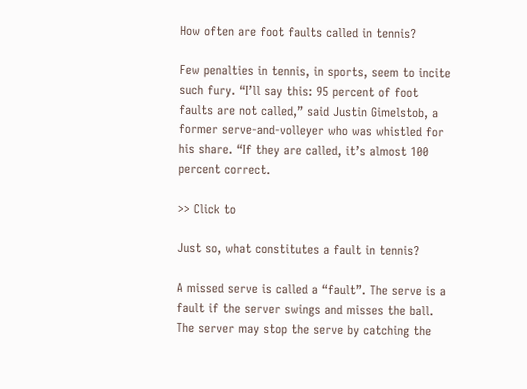How often are foot faults called in tennis?

Few penalties in tennis, in sports, seem to incite such fury. “I’ll say this: 95 percent of foot faults are not called,” said Justin Gimelstob, a former serve-and-volleyer who was whistled for his share. “If they are called, it’s almost 100 percent correct.

>> Click to

Just so, what constitutes a fault in tennis?

A missed serve is called a “fault”. The serve is a fault if the server swings and misses the ball. The server may stop the serve by catching the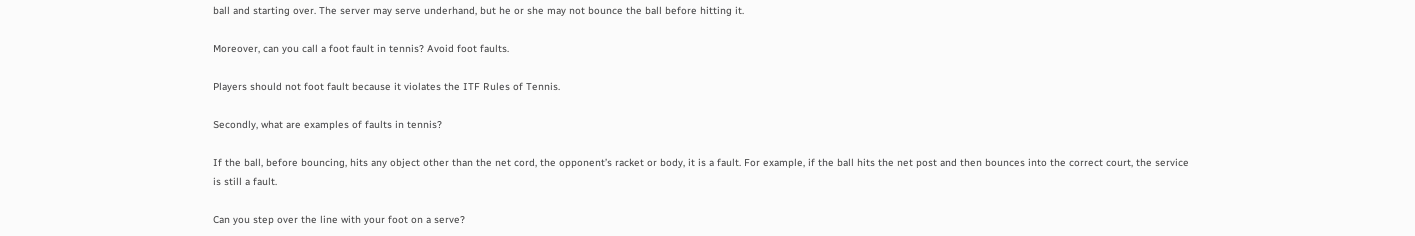ball and starting over. The server may serve underhand, but he or she may not bounce the ball before hitting it.

Moreover, can you call a foot fault in tennis? Avoid foot faults.

Players should not foot fault because it violates the ITF Rules of Tennis.

Secondly, what are examples of faults in tennis?

If the ball, before bouncing, hits any object other than the net cord, the opponent’s racket or body, it is a fault. For example, if the ball hits the net post and then bounces into the correct court, the service is still a fault.

Can you step over the line with your foot on a serve?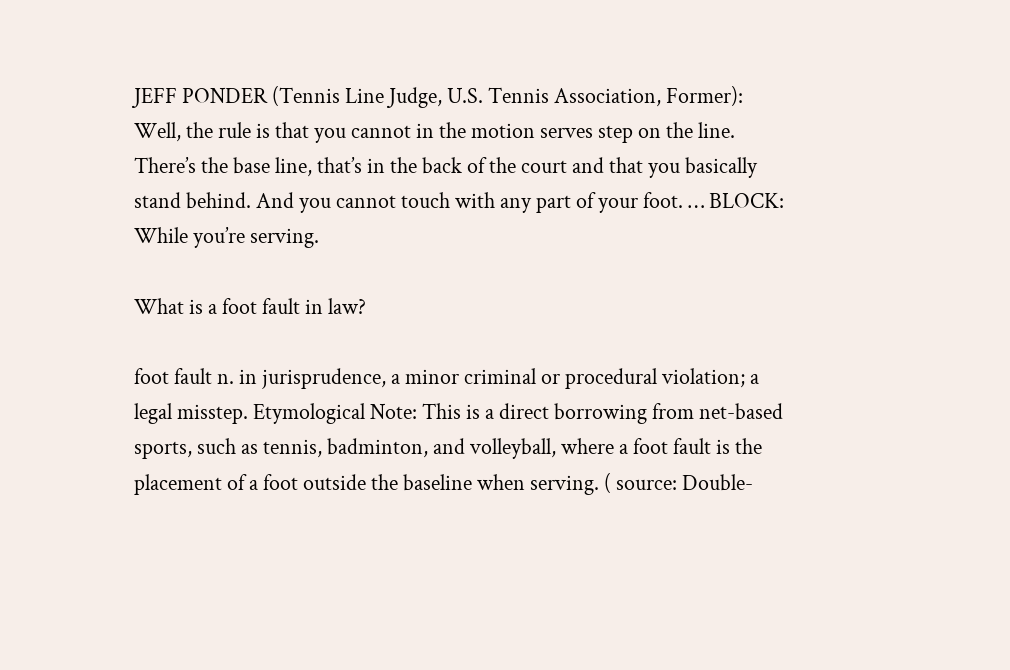JEFF PONDER (Tennis Line Judge, U.S. Tennis Association, Former): Well, the rule is that you cannot in the motion serves step on the line. There’s the base line, that’s in the back of the court and that you basically stand behind. And you cannot touch with any part of your foot. … BLOCK: While you’re serving.

What is a foot fault in law?

foot fault n. in jurisprudence, a minor criminal or procedural violation; a legal misstep. Etymological Note: This is a direct borrowing from net-based sports, such as tennis, badminton, and volleyball, where a foot fault is the placement of a foot outside the baseline when serving. ( source: Double-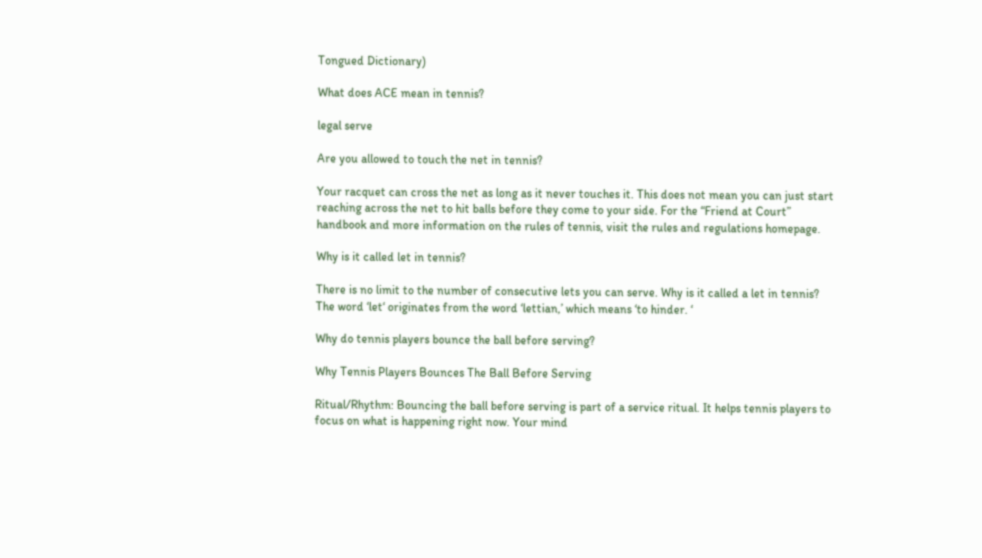Tongued Dictionary)

What does ACE mean in tennis?

legal serve

Are you allowed to touch the net in tennis?

Your racquet can cross the net as long as it never touches it. This does not mean you can just start reaching across the net to hit balls before they come to your side. For the “Friend at Court” handbook and more information on the rules of tennis, visit the rules and regulations homepage.

Why is it called let in tennis?

There is no limit to the number of consecutive lets you can serve. Why is it called a let in tennis? The word ‘let‘ originates from the word ‘lettian,’ which means ‘to hinder. ‘

Why do tennis players bounce the ball before serving?

Why Tennis Players Bounces The Ball Before Serving

Ritual/Rhythm: Bouncing the ball before serving is part of a service ritual. It helps tennis players to focus on what is happening right now. Your mind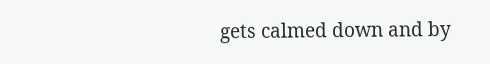gets calmed down and by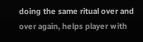doing the same ritual over and over again, helps player with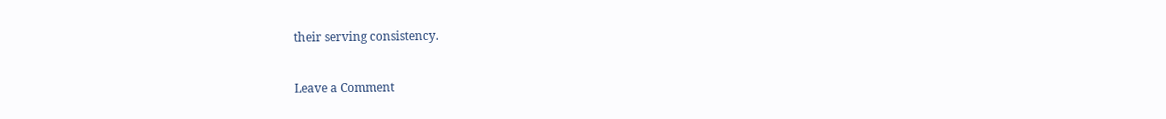their serving consistency.

Leave a Comment